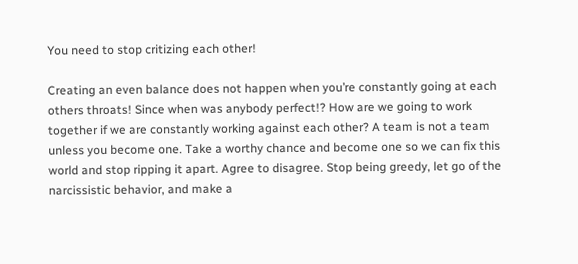You need to stop critizing each other!

Creating an even balance does not happen when you’re constantly going at each others throats! Since when was anybody perfect!? How are we going to work together if we are constantly working against each other? A team is not a team unless you become one. Take a worthy chance and become one so we can fix this world and stop ripping it apart. Agree to disagree. Stop being greedy, let go of the narcissistic behavior, and make a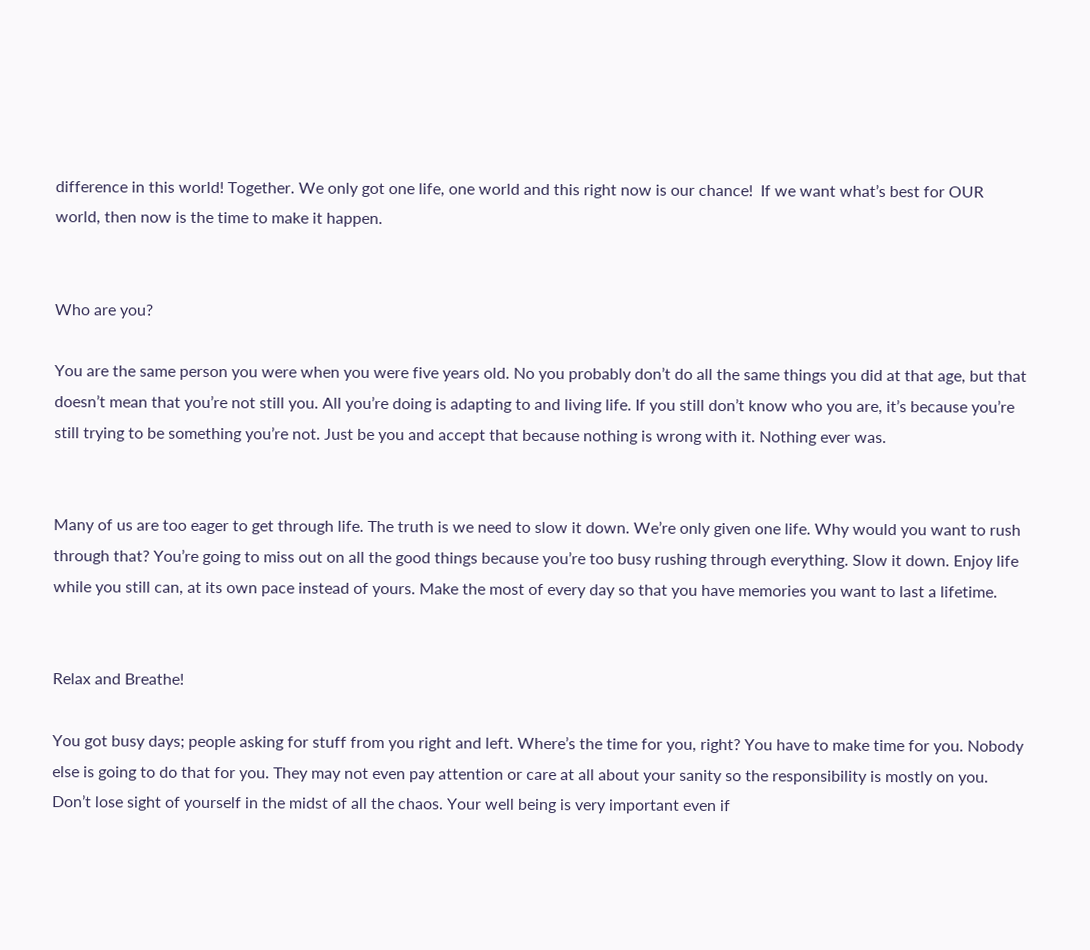difference in this world! Together. We only got one life, one world and this right now is our chance!  If we want what’s best for OUR world, then now is the time to make it happen.


Who are you?

You are the same person you were when you were five years old. No you probably don’t do all the same things you did at that age, but that doesn’t mean that you’re not still you. All you’re doing is adapting to and living life. If you still don’t know who you are, it’s because you’re still trying to be something you’re not. Just be you and accept that because nothing is wrong with it. Nothing ever was.


Many of us are too eager to get through life. The truth is we need to slow it down. We’re only given one life. Why would you want to rush through that? You’re going to miss out on all the good things because you’re too busy rushing through everything. Slow it down. Enjoy life while you still can, at its own pace instead of yours. Make the most of every day so that you have memories you want to last a lifetime.


Relax and Breathe!

You got busy days; people asking for stuff from you right and left. Where’s the time for you, right? You have to make time for you. Nobody else is going to do that for you. They may not even pay attention or care at all about your sanity so the responsibility is mostly on you. Don’t lose sight of yourself in the midst of all the chaos. Your well being is very important even if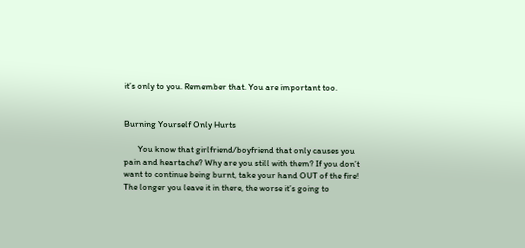it’s only to you. Remember that. You are important too.


Burning Yourself Only Hurts

       You know that girlfriend/boyfriend that only causes you pain and heartache? Why are you still with them? If you don’t want to continue being burnt, take your hand OUT of the fire! The longer you leave it in there, the worse it’s going to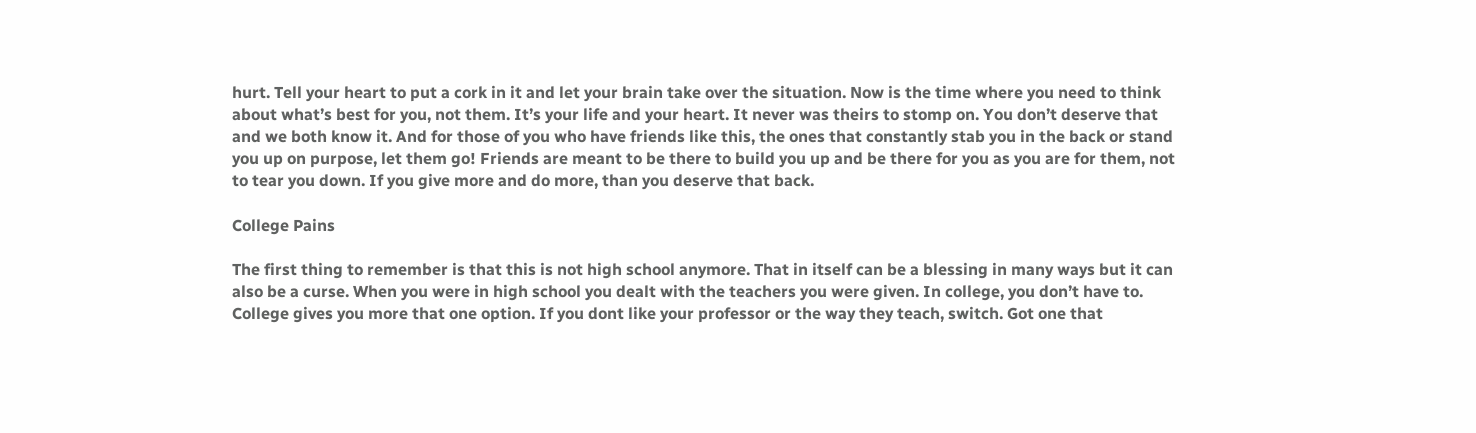hurt. Tell your heart to put a cork in it and let your brain take over the situation. Now is the time where you need to think about what’s best for you, not them. It’s your life and your heart. It never was theirs to stomp on. You don’t deserve that and we both know it. And for those of you who have friends like this, the ones that constantly stab you in the back or stand you up on purpose, let them go! Friends are meant to be there to build you up and be there for you as you are for them, not to tear you down. If you give more and do more, than you deserve that back.

College Pains

The first thing to remember is that this is not high school anymore. That in itself can be a blessing in many ways but it can also be a curse. When you were in high school you dealt with the teachers you were given. In college, you don’t have to. College gives you more that one option. If you dont like your professor or the way they teach, switch. Got one that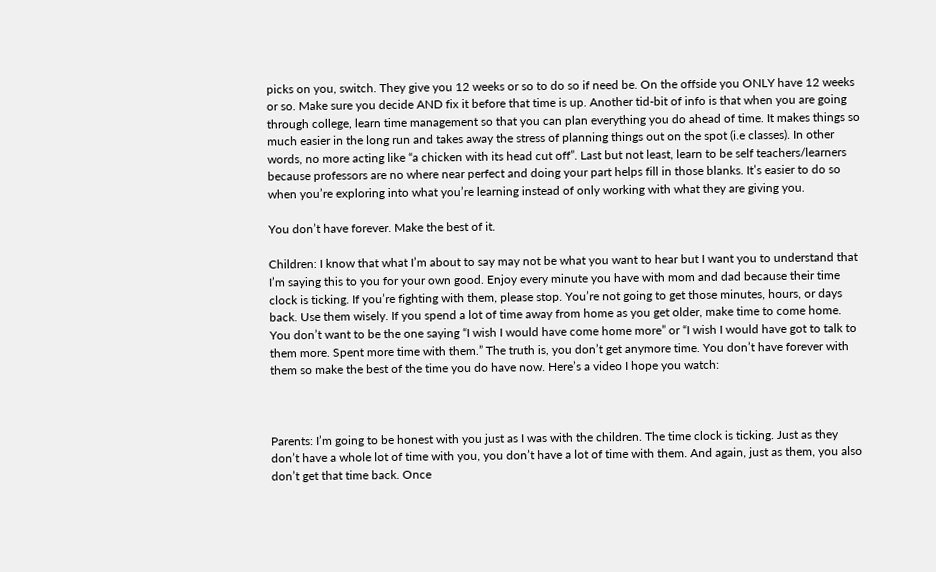picks on you, switch. They give you 12 weeks or so to do so if need be. On the offside you ONLY have 12 weeks or so. Make sure you decide AND fix it before that time is up. Another tid-bit of info is that when you are going through college, learn time management so that you can plan everything you do ahead of time. It makes things so much easier in the long run and takes away the stress of planning things out on the spot (i.e classes). In other words, no more acting like “a chicken with its head cut off”. Last but not least, learn to be self teachers/learners because professors are no where near perfect and doing your part helps fill in those blanks. It’s easier to do so when you’re exploring into what you’re learning instead of only working with what they are giving you.

You don’t have forever. Make the best of it.

Children: I know that what I’m about to say may not be what you want to hear but I want you to understand that I’m saying this to you for your own good. Enjoy every minute you have with mom and dad because their time clock is ticking. If you’re fighting with them, please stop. You’re not going to get those minutes, hours, or days back. Use them wisely. If you spend a lot of time away from home as you get older, make time to come home. You don’t want to be the one saying “I wish I would have come home more” or “I wish I would have got to talk to them more. Spent more time with them.” The truth is, you don’t get anymore time. You don’t have forever with them so make the best of the time you do have now. Here’s a video I hope you watch:



Parents: I’m going to be honest with you just as I was with the children. The time clock is ticking. Just as they don’t have a whole lot of time with you, you don’t have a lot of time with them. And again, just as them, you also don’t get that time back. Once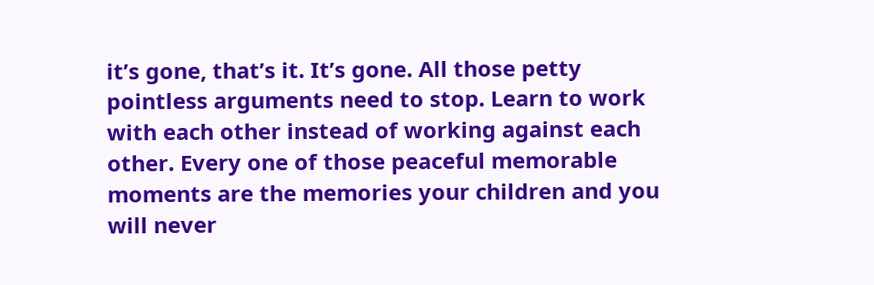it’s gone, that’s it. It’s gone. All those petty pointless arguments need to stop. Learn to work with each other instead of working against each other. Every one of those peaceful memorable moments are the memories your children and you will never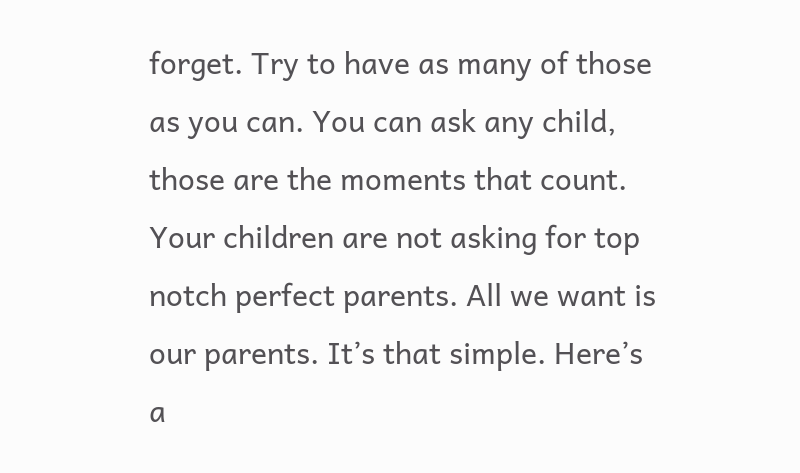forget. Try to have as many of those as you can. You can ask any child, those are the moments that count. Your children are not asking for top notch perfect parents. All we want is our parents. It’s that simple. Here’s a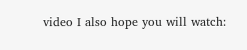video I also hope you will watch: